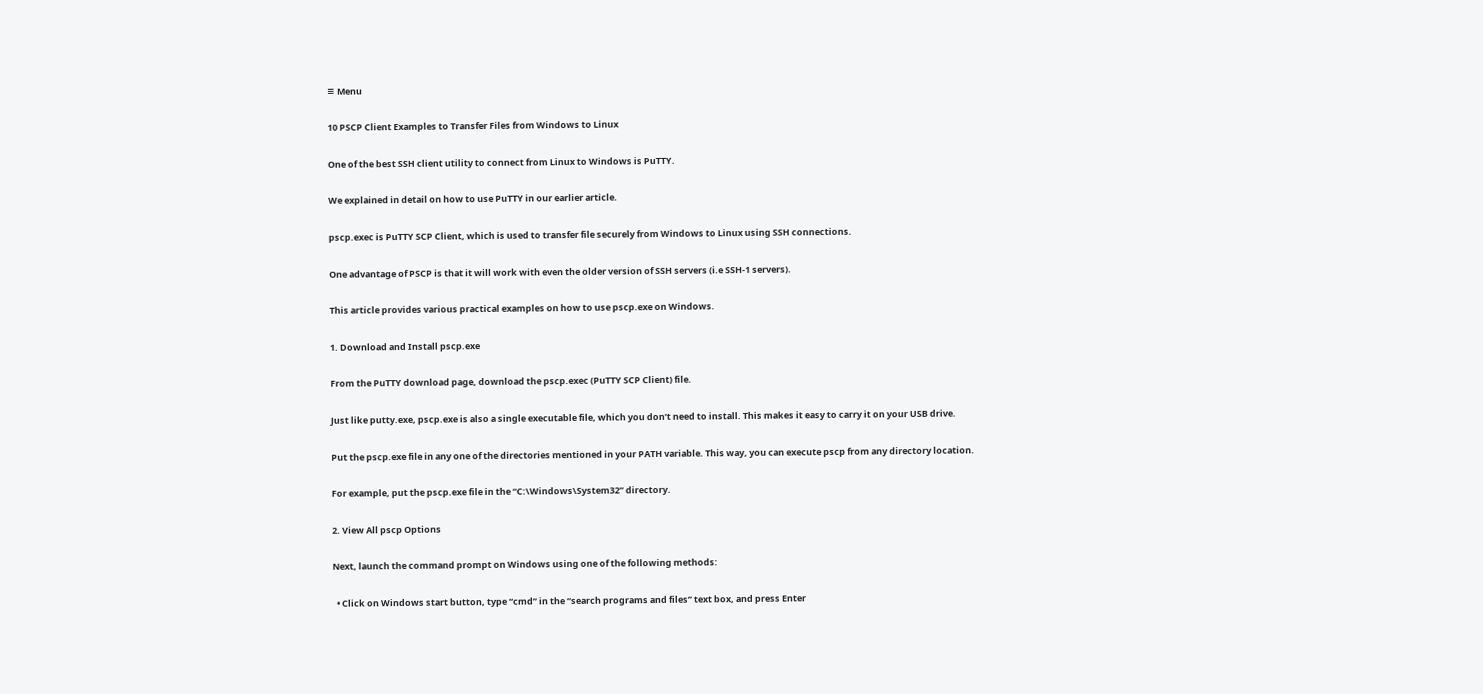≡ Menu

10 PSCP Client Examples to Transfer Files from Windows to Linux

One of the best SSH client utility to connect from Linux to Windows is PuTTY.

We explained in detail on how to use PuTTY in our earlier article.

pscp.exec is PuTTY SCP Client, which is used to transfer file securely from Windows to Linux using SSH connections.

One advantage of PSCP is that it will work with even the older version of SSH servers (i.e SSH-1 servers).

This article provides various practical examples on how to use pscp.exe on Windows.

1. Download and Install pscp.exe

From the PuTTY download page, download the pscp.exec (PuTTY SCP Client) file.

Just like putty.exe, pscp.exe is also a single executable file, which you don’t need to install. This makes it easy to carry it on your USB drive.

Put the pscp.exe file in any one of the directories mentioned in your PATH variable. This way, you can execute pscp from any directory location.

For example, put the pscp.exe file in the “C:\Windows\System32” directory.

2. View All pscp Options

Next, launch the command prompt on Windows using one of the following methods:

  • Click on Windows start button, type “cmd” in the “search programs and files” text box, and press Enter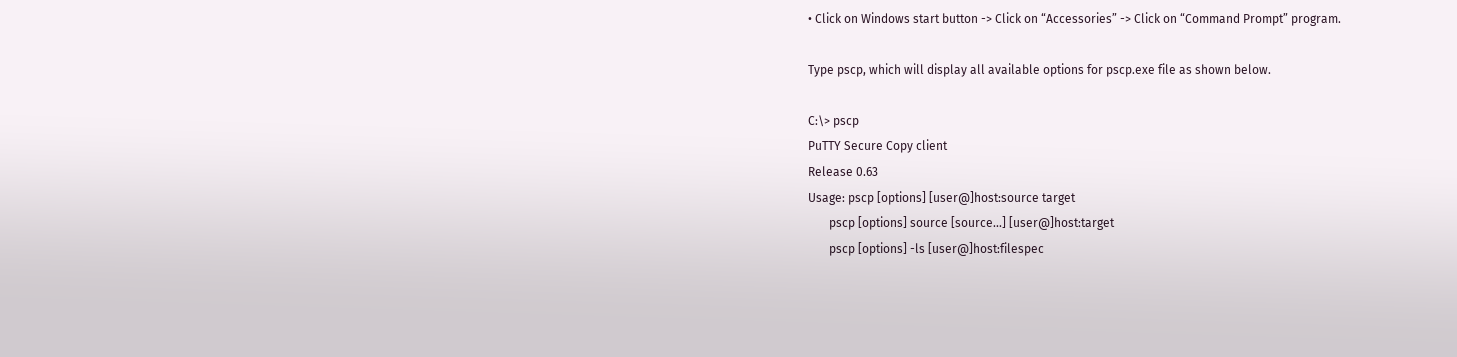• Click on Windows start button -> Click on “Accessories” -> Click on “Command Prompt” program.

Type pscp, which will display all available options for pscp.exe file as shown below.

C:\> pscp
PuTTY Secure Copy client
Release 0.63
Usage: pscp [options] [user@]host:source target
       pscp [options] source [source...] [user@]host:target
       pscp [options] -ls [user@]host:filespec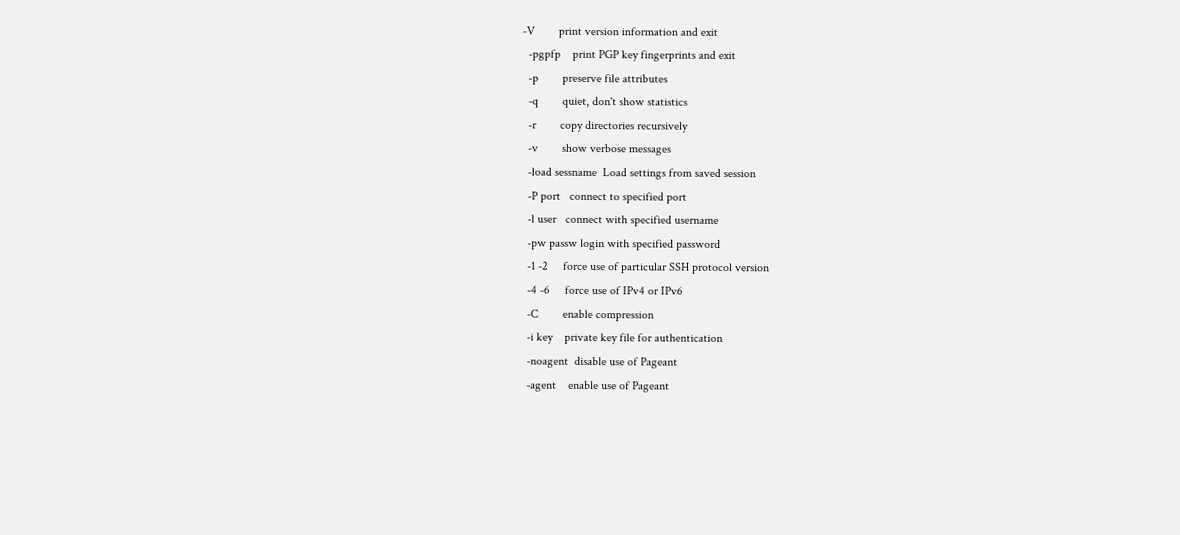-V        print version information and exit
  -pgpfp    print PGP key fingerprints and exit
  -p        preserve file attributes
  -q        quiet, don't show statistics
  -r        copy directories recursively
  -v        show verbose messages
  -load sessname  Load settings from saved session
  -P port   connect to specified port
  -l user   connect with specified username
  -pw passw login with specified password
  -1 -2     force use of particular SSH protocol version
  -4 -6     force use of IPv4 or IPv6
  -C        enable compression
  -i key    private key file for authentication
  -noagent  disable use of Pageant
  -agent    enable use of Pageant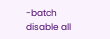-batch    disable all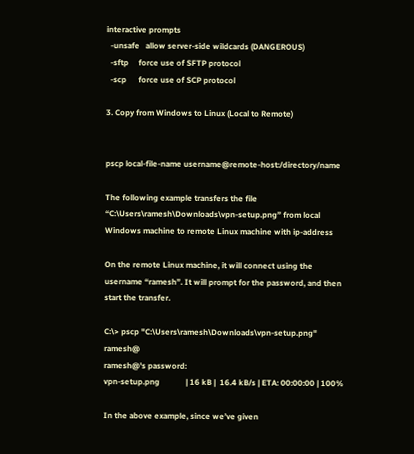interactive prompts
  -unsafe   allow server-side wildcards (DANGEROUS)
  -sftp     force use of SFTP protocol
  -scp      force use of SCP protocol

3. Copy from Windows to Linux (Local to Remote)


pscp local-file-name username@remote-host:/directory/name

The following example transfers the file “C:\Users\ramesh\Downloads\vpn-setup.png” from local Windows machine to remote Linux machine with ip-address

On the remote Linux machine, it will connect using the username “ramesh”. It will prompt for the password, and then start the transfer.

C:\> pscp "C:\Users\ramesh\Downloads\vpn-setup.png" ramesh@
ramesh@'s password:
vpn-setup.png             | 16 kB |  16.4 kB/s | ETA: 00:00:00 | 100%

In the above example, since we’ve given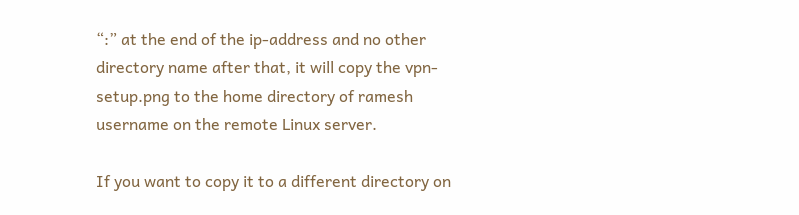“:” at the end of the ip-address and no other directory name after that, it will copy the vpn-setup.png to the home directory of ramesh username on the remote Linux server.

If you want to copy it to a different directory on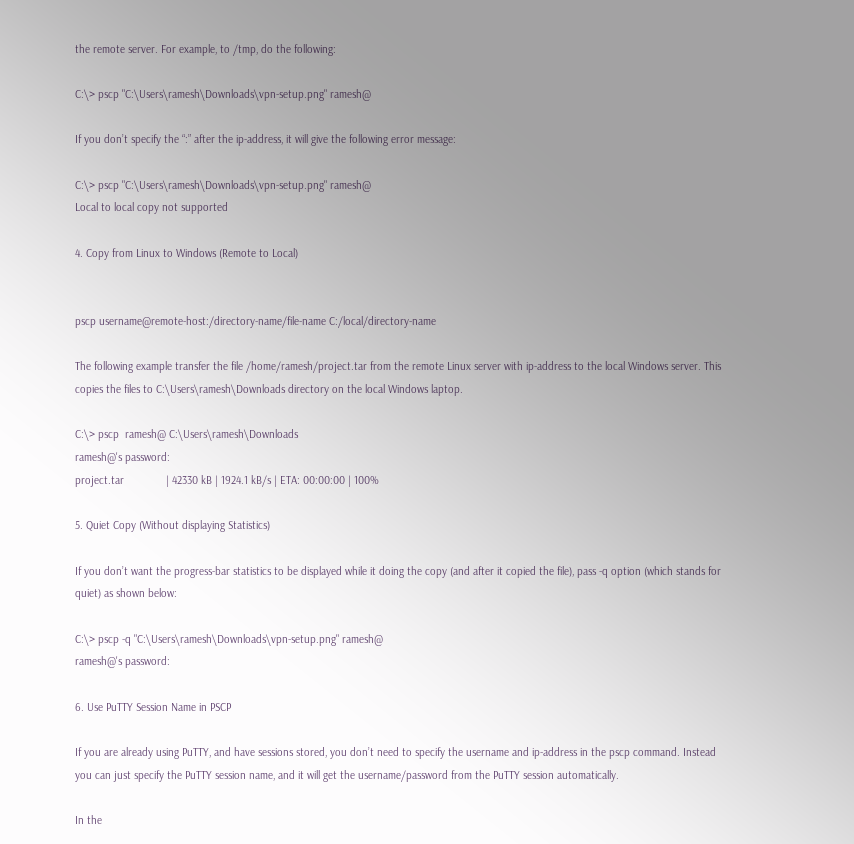the remote server. For example, to /tmp, do the following:

C:\> pscp "C:\Users\ramesh\Downloads\vpn-setup.png" ramesh@

If you don’t specify the “:” after the ip-address, it will give the following error message:

C:\> pscp "C:\Users\ramesh\Downloads\vpn-setup.png" ramesh@
Local to local copy not supported

4. Copy from Linux to Windows (Remote to Local)


pscp username@remote-host:/directory-name/file-name C:/local/directory-name

The following example transfer the file /home/ramesh/project.tar from the remote Linux server with ip-address to the local Windows server. This copies the files to C:\Users\ramesh\Downloads directory on the local Windows laptop.

C:\> pscp  ramesh@ C:\Users\ramesh\Downloads
ramesh@'s password:
project.tar              | 42330 kB | 1924.1 kB/s | ETA: 00:00:00 | 100%

5. Quiet Copy (Without displaying Statistics)

If you don’t want the progress-bar statistics to be displayed while it doing the copy (and after it copied the file), pass -q option (which stands for quiet) as shown below:

C:\> pscp -q "C:\Users\ramesh\Downloads\vpn-setup.png" ramesh@
ramesh@'s password:

6. Use PuTTY Session Name in PSCP

If you are already using PuTTY, and have sessions stored, you don’t need to specify the username and ip-address in the pscp command. Instead you can just specify the PuTTY session name, and it will get the username/password from the PuTTY session automatically.

In the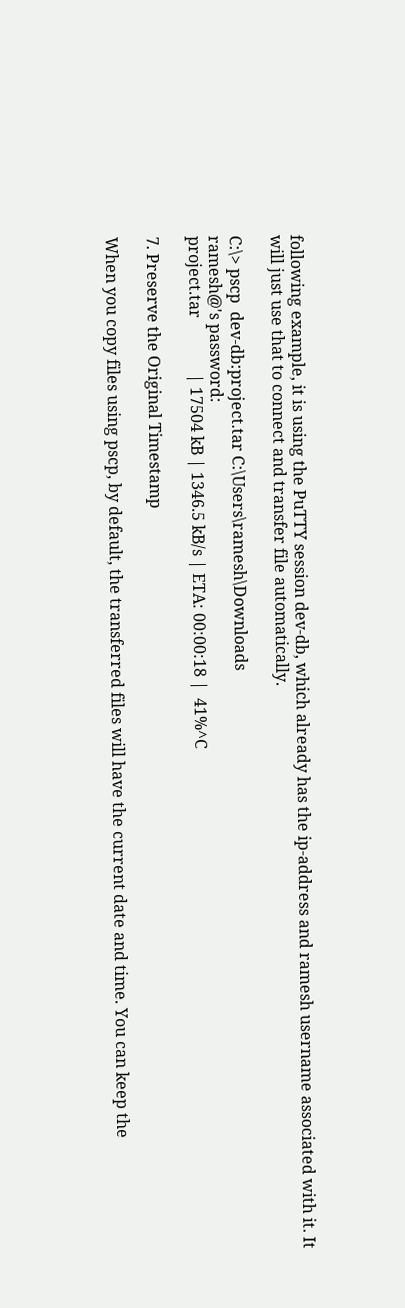following example, it is using the PuTTY session dev-db, which already has the ip-address and ramesh username associated with it. It will just use that to connect and transfer file automatically.

C:\> pscp  dev-db:project.tar C:\Users\ramesh\Downloads
ramesh@'s password:
project.tar              | 17504 kB | 1346.5 kB/s | ETA: 00:00:18 |  41%^C

7. Preserve the Original Timestamp

When you copy files using pscp, by default, the transferred files will have the current date and time. You can keep the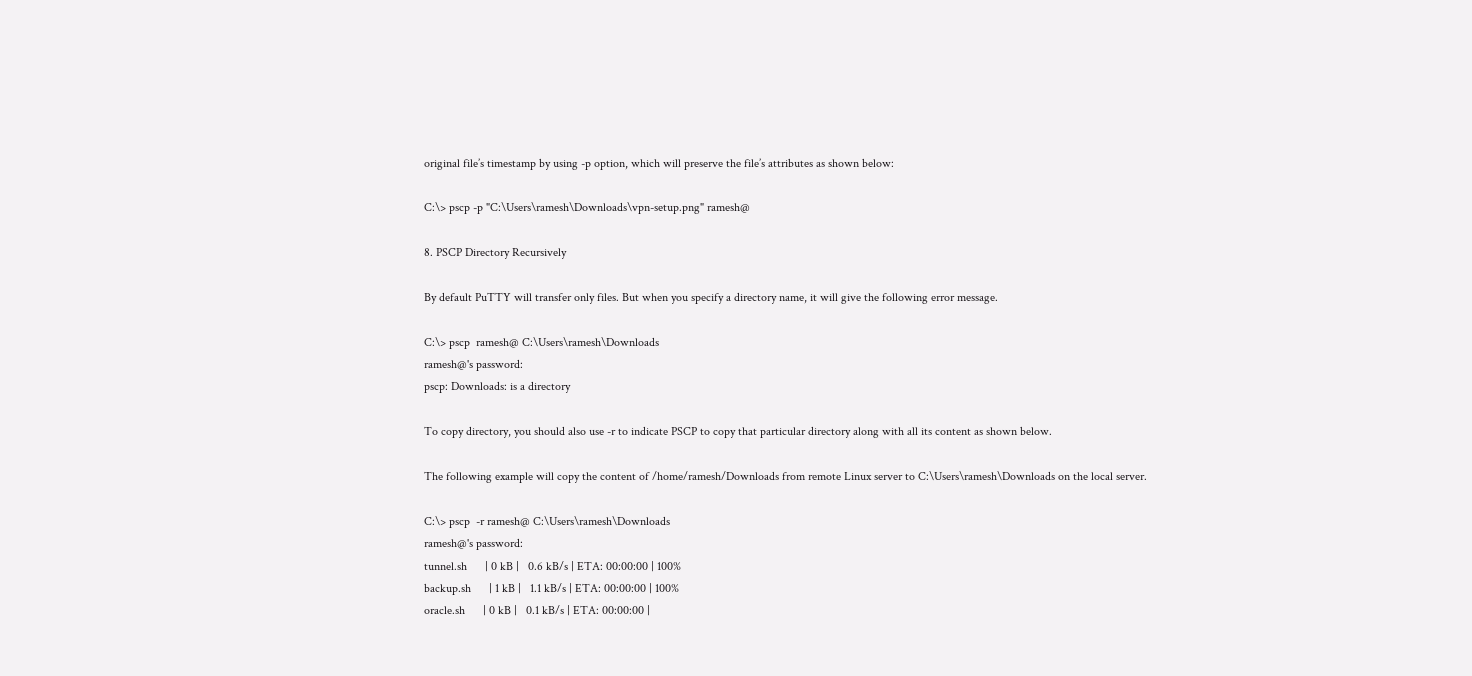original file’s timestamp by using -p option, which will preserve the file’s attributes as shown below:

C:\> pscp -p "C:\Users\ramesh\Downloads\vpn-setup.png" ramesh@

8. PSCP Directory Recursively

By default PuTTY will transfer only files. But when you specify a directory name, it will give the following error message.

C:\> pscp  ramesh@ C:\Users\ramesh\Downloads
ramesh@'s password:
pscp: Downloads: is a directory

To copy directory, you should also use -r to indicate PSCP to copy that particular directory along with all its content as shown below.

The following example will copy the content of /home/ramesh/Downloads from remote Linux server to C:\Users\ramesh\Downloads on the local server.

C:\> pscp  -r ramesh@ C:\Users\ramesh\Downloads
ramesh@'s password:
tunnel.sh      | 0 kB |   0.6 kB/s | ETA: 00:00:00 | 100%
backup.sh      | 1 kB |   1.1 kB/s | ETA: 00:00:00 | 100%
oracle.sh      | 0 kB |   0.1 kB/s | ETA: 00:00:00 |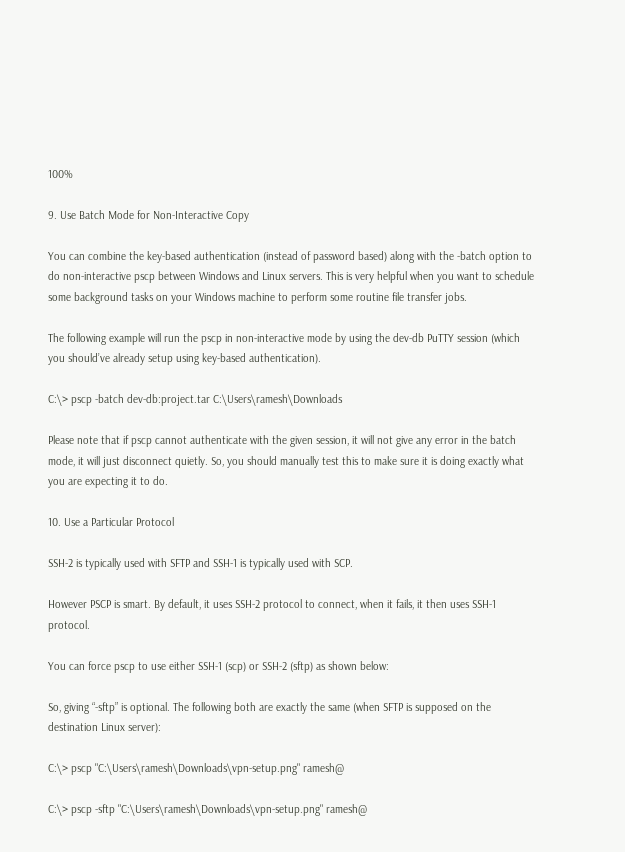100%

9. Use Batch Mode for Non-Interactive Copy

You can combine the key-based authentication (instead of password based) along with the -batch option to do non-interactive pscp between Windows and Linux servers. This is very helpful when you want to schedule some background tasks on your Windows machine to perform some routine file transfer jobs.

The following example will run the pscp in non-interactive mode by using the dev-db PuTTY session (which you should’ve already setup using key-based authentication).

C:\> pscp -batch dev-db:project.tar C:\Users\ramesh\Downloads

Please note that if pscp cannot authenticate with the given session, it will not give any error in the batch mode, it will just disconnect quietly. So, you should manually test this to make sure it is doing exactly what you are expecting it to do.

10. Use a Particular Protocol

SSH-2 is typically used with SFTP and SSH-1 is typically used with SCP.

However PSCP is smart. By default, it uses SSH-2 protocol to connect, when it fails, it then uses SSH-1 protocol.

You can force pscp to use either SSH-1 (scp) or SSH-2 (sftp) as shown below:

So, giving “-sftp” is optional. The following both are exactly the same (when SFTP is supposed on the destination Linux server):

C:\> pscp "C:\Users\ramesh\Downloads\vpn-setup.png" ramesh@

C:\> pscp -sftp "C:\Users\ramesh\Downloads\vpn-setup.png" ramesh@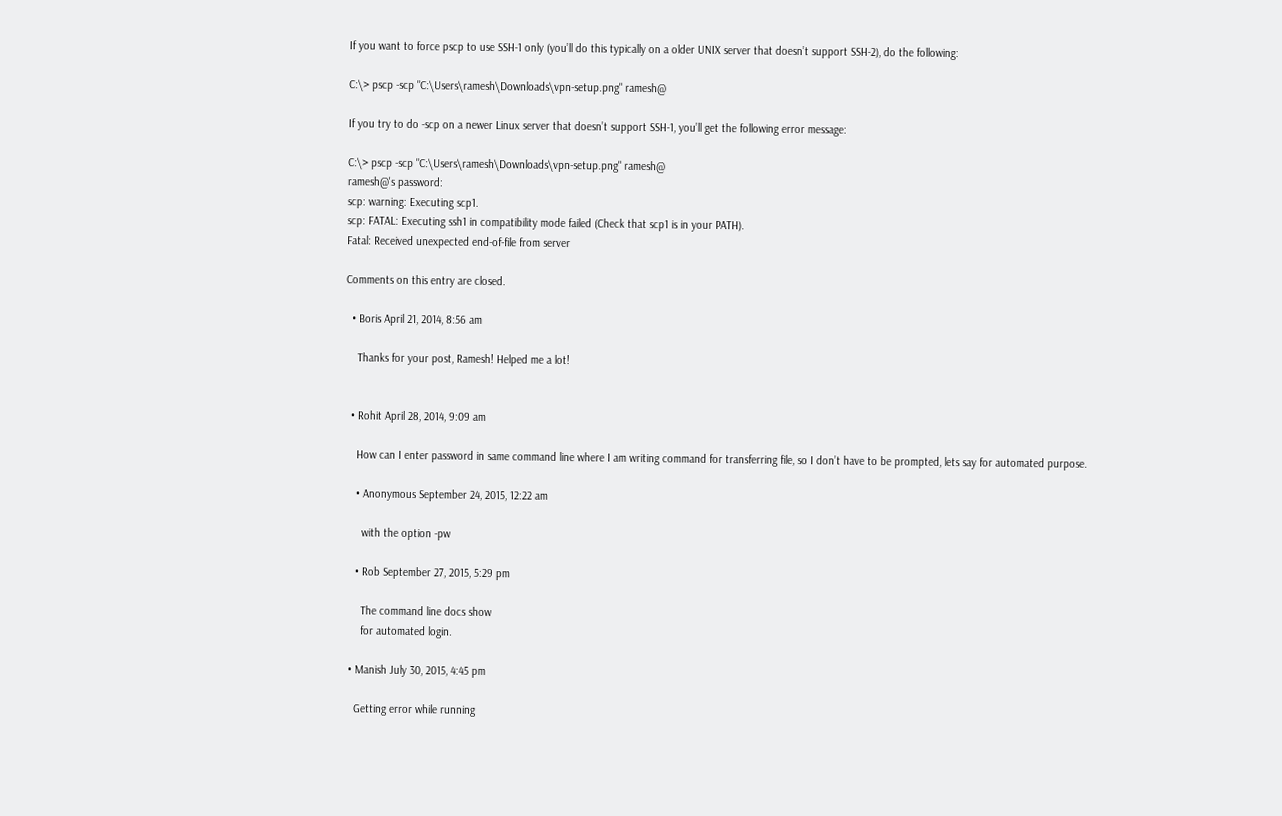If you want to force pscp to use SSH-1 only (you’ll do this typically on a older UNIX server that doesn’t support SSH-2), do the following:

C:\> pscp -scp "C:\Users\ramesh\Downloads\vpn-setup.png" ramesh@

If you try to do -scp on a newer Linux server that doesn’t support SSH-1, you’ll get the following error message:

C:\> pscp -scp "C:\Users\ramesh\Downloads\vpn-setup.png" ramesh@
ramesh@'s password:
scp: warning: Executing scp1.
scp: FATAL: Executing ssh1 in compatibility mode failed (Check that scp1 is in your PATH).
Fatal: Received unexpected end-of-file from server

Comments on this entry are closed.

  • Boris April 21, 2014, 8:56 am

    Thanks for your post, Ramesh! Helped me a lot!


  • Rohit April 28, 2014, 9:09 am

    How can I enter password in same command line where I am writing command for transferring file, so I don’t have to be prompted, lets say for automated purpose.

    • Anonymous September 24, 2015, 12:22 am

      with the option -pw

    • Rob September 27, 2015, 5:29 pm

      The command line docs show
      for automated login.

  • Manish July 30, 2015, 4:45 pm

    Getting error while running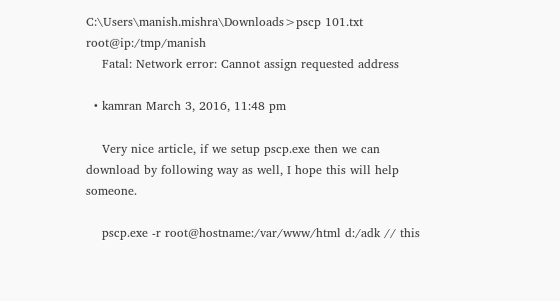C:\Users\manish.mishra\Downloads>pscp 101.txt root@ip:/tmp/manish
    Fatal: Network error: Cannot assign requested address

  • kamran March 3, 2016, 11:48 pm

    Very nice article, if we setup pscp.exe then we can download by following way as well, I hope this will help someone.

    pscp.exe -r root@hostname:/var/www/html d:/adk // this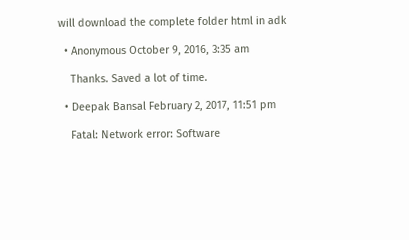will download the complete folder html in adk

  • Anonymous October 9, 2016, 3:35 am

    Thanks. Saved a lot of time.

  • Deepak Bansal February 2, 2017, 11:51 pm

    Fatal: Network error: Software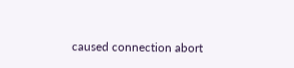caused connection abort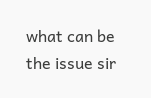what can be the issue sir